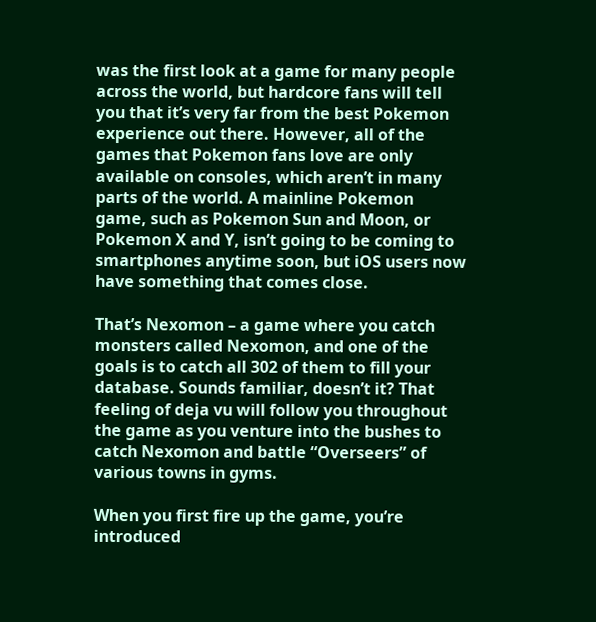was the first look at a game for many people across the world, but hardcore fans will tell you that it’s very far from the best Pokemon experience out there. However, all of the games that Pokemon fans love are only available on consoles, which aren’t in many parts of the world. A mainline Pokemon game, such as Pokemon Sun and Moon, or Pokemon X and Y, isn’t going to be coming to smartphones anytime soon, but iOS users now have something that comes close.

That’s Nexomon – a game where you catch monsters called Nexomon, and one of the goals is to catch all 302 of them to fill your database. Sounds familiar, doesn’t it? That feeling of deja vu will follow you throughout the game as you venture into the bushes to catch Nexomon and battle “Overseers” of various towns in gyms.

When you first fire up the game, you’re introduced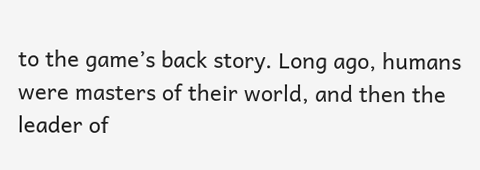to the game’s back story. Long ago, humans were masters of their world, and then the leader of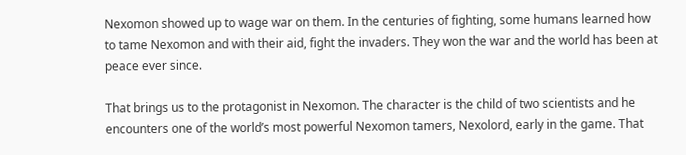Nexomon showed up to wage war on them. In the centuries of fighting, some humans learned how to tame Nexomon and with their aid, fight the invaders. They won the war and the world has been at peace ever since.

That brings us to the protagonist in Nexomon. The character is the child of two scientists and he encounters one of the world’s most powerful Nexomon tamers, Nexolord, early in the game. That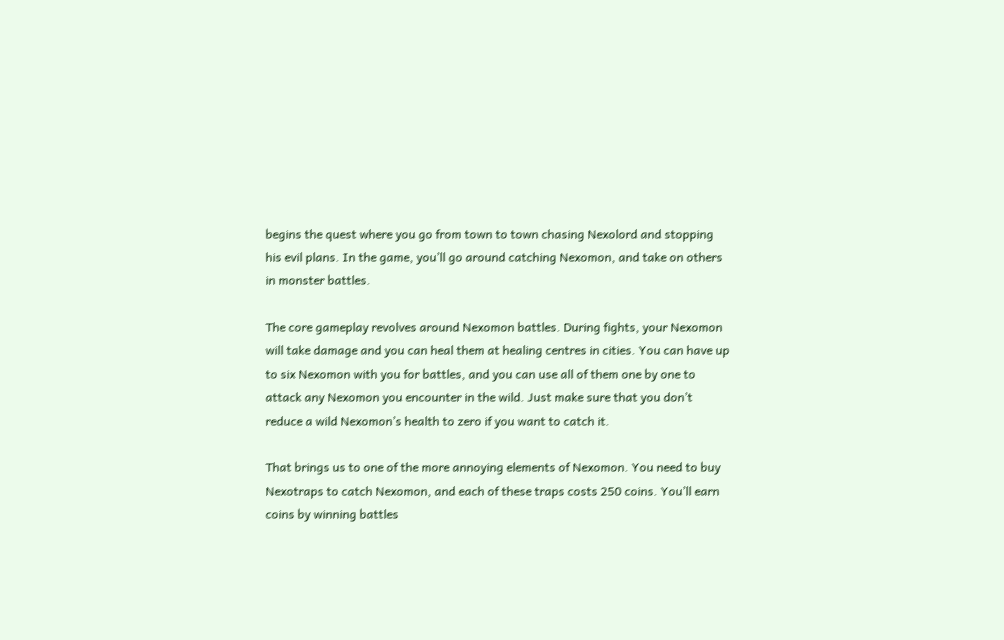begins the quest where you go from town to town chasing Nexolord and stopping his evil plans. In the game, you’ll go around catching Nexomon, and take on others in monster battles.

The core gameplay revolves around Nexomon battles. During fights, your Nexomon will take damage and you can heal them at healing centres in cities. You can have up to six Nexomon with you for battles, and you can use all of them one by one to attack any Nexomon you encounter in the wild. Just make sure that you don’t reduce a wild Nexomon’s health to zero if you want to catch it.

That brings us to one of the more annoying elements of Nexomon. You need to buy Nexotraps to catch Nexomon, and each of these traps costs 250 coins. You’ll earn coins by winning battles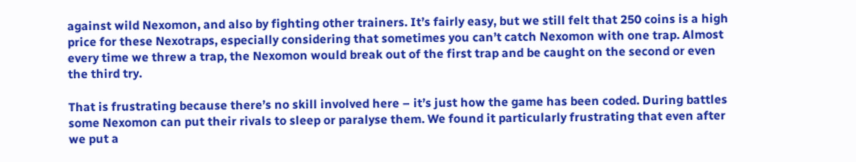against wild Nexomon, and also by fighting other trainers. It’s fairly easy, but we still felt that 250 coins is a high price for these Nexotraps, especially considering that sometimes you can’t catch Nexomon with one trap. Almost every time we threw a trap, the Nexomon would break out of the first trap and be caught on the second or even the third try.

That is frustrating because there’s no skill involved here – it’s just how the game has been coded. During battles some Nexomon can put their rivals to sleep or paralyse them. We found it particularly frustrating that even after we put a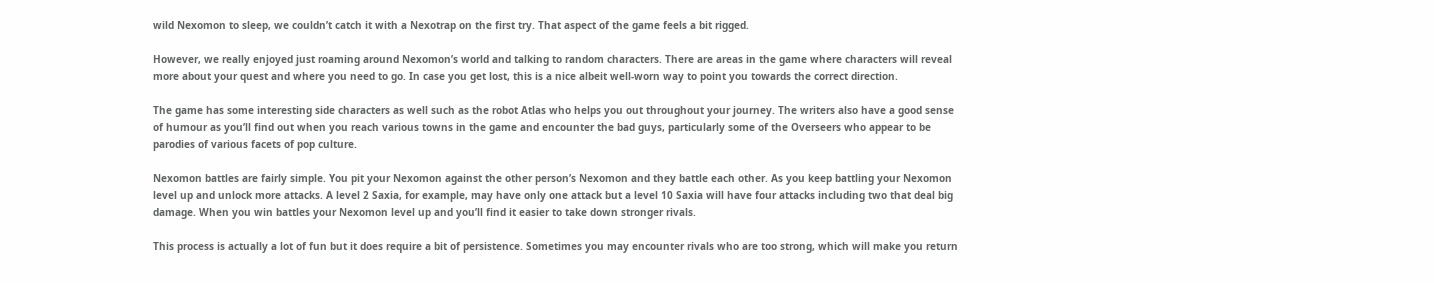wild Nexomon to sleep, we couldn’t catch it with a Nexotrap on the first try. That aspect of the game feels a bit rigged.

However, we really enjoyed just roaming around Nexomon’s world and talking to random characters. There are areas in the game where characters will reveal more about your quest and where you need to go. In case you get lost, this is a nice albeit well-worn way to point you towards the correct direction.

The game has some interesting side characters as well such as the robot Atlas who helps you out throughout your journey. The writers also have a good sense of humour as you’ll find out when you reach various towns in the game and encounter the bad guys, particularly some of the Overseers who appear to be parodies of various facets of pop culture.

Nexomon battles are fairly simple. You pit your Nexomon against the other person’s Nexomon and they battle each other. As you keep battling your Nexomon level up and unlock more attacks. A level 2 Saxia, for example, may have only one attack but a level 10 Saxia will have four attacks including two that deal big damage. When you win battles your Nexomon level up and you’ll find it easier to take down stronger rivals.

This process is actually a lot of fun but it does require a bit of persistence. Sometimes you may encounter rivals who are too strong, which will make you return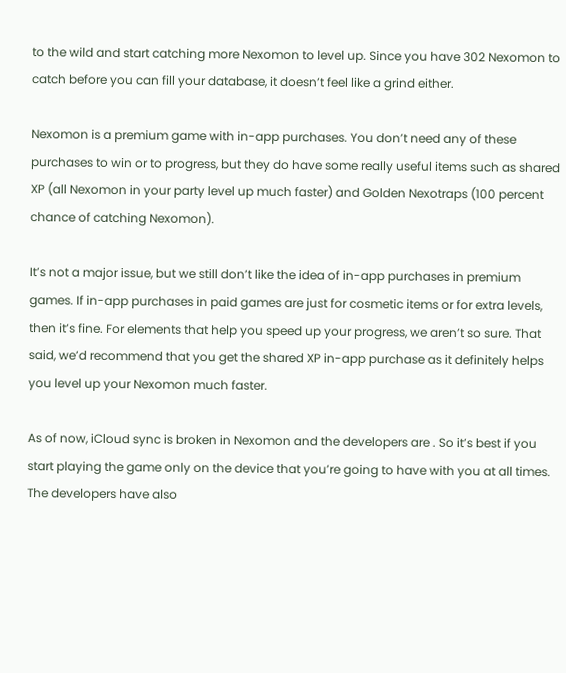to the wild and start catching more Nexomon to level up. Since you have 302 Nexomon to catch before you can fill your database, it doesn’t feel like a grind either.

Nexomon is a premium game with in-app purchases. You don’t need any of these purchases to win or to progress, but they do have some really useful items such as shared XP (all Nexomon in your party level up much faster) and Golden Nexotraps (100 percent chance of catching Nexomon).

It’s not a major issue, but we still don’t like the idea of in-app purchases in premium games. If in-app purchases in paid games are just for cosmetic items or for extra levels, then it’s fine. For elements that help you speed up your progress, we aren’t so sure. That said, we’d recommend that you get the shared XP in-app purchase as it definitely helps you level up your Nexomon much faster.

As of now, iCloud sync is broken in Nexomon and the developers are . So it’s best if you start playing the game only on the device that you’re going to have with you at all times. The developers have also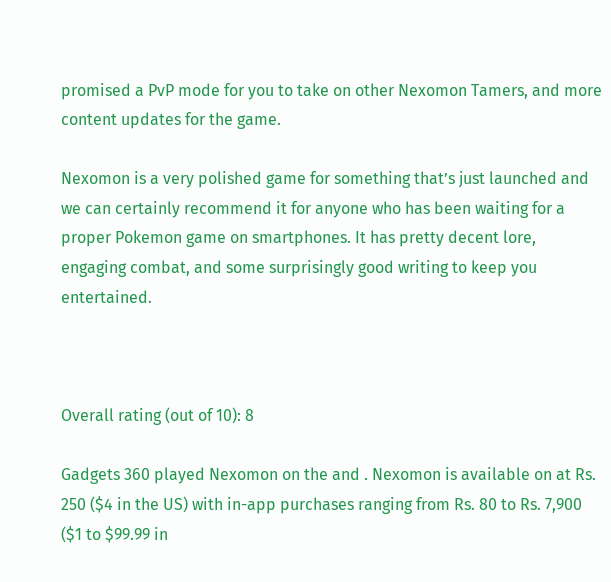promised a PvP mode for you to take on other Nexomon Tamers, and more content updates for the game.

Nexomon is a very polished game for something that’s just launched and we can certainly recommend it for anyone who has been waiting for a proper Pokemon game on smartphones. It has pretty decent lore, engaging combat, and some surprisingly good writing to keep you entertained.



Overall rating (out of 10): 8

Gadgets 360 played Nexomon on the and . Nexomon is available on at Rs. 250 ($4 in the US) with in-app purchases ranging from Rs. 80 to Rs. 7,900 ($1 to $99.99 in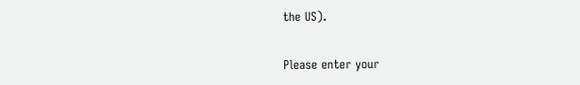the US).


Please enter your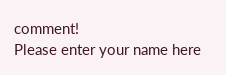comment!
Please enter your name here